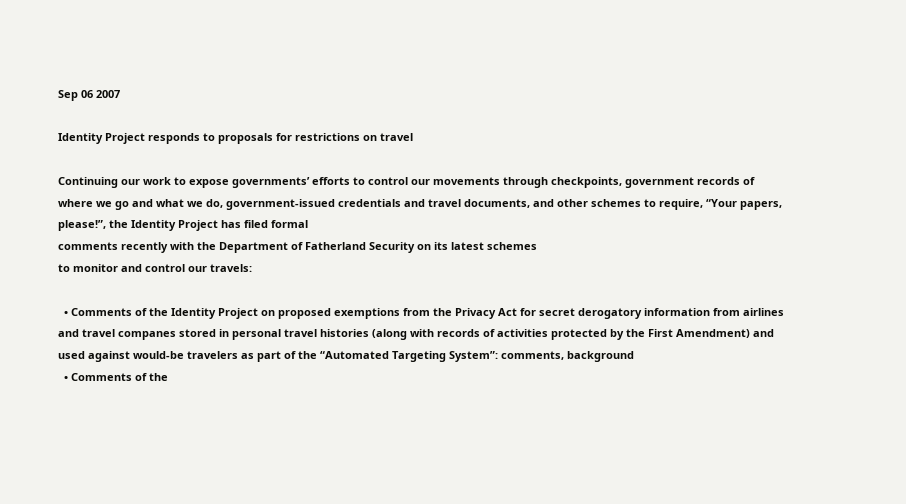Sep 06 2007

Identity Project responds to proposals for restrictions on travel

Continuing our work to expose governments’ efforts to control our movements through checkpoints, government records of where we go and what we do, government-issued credentials and travel documents, and other schemes to require, “Your papers, please!”, the Identity Project has filed formal
comments recently with the Department of Fatherland Security on its latest schemes
to monitor and control our travels:

  • Comments of the Identity Project on proposed exemptions from the Privacy Act for secret derogatory information from airlines and travel companes stored in personal travel histories (along with records of activities protected by the First Amendment) and used against would-be travelers as part of the “Automated Targeting System”: comments, background
  • Comments of the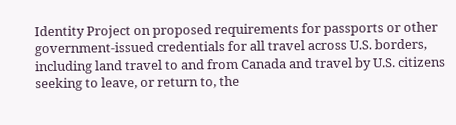Identity Project on proposed requirements for passports or other government-issued credentials for all travel across U.S. borders, including land travel to and from Canada and travel by U.S. citizens seeking to leave, or return to, the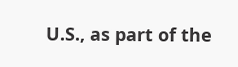U.S., as part of the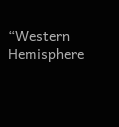“Western Hemisphere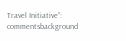Travel Initiative”: commentsbackground